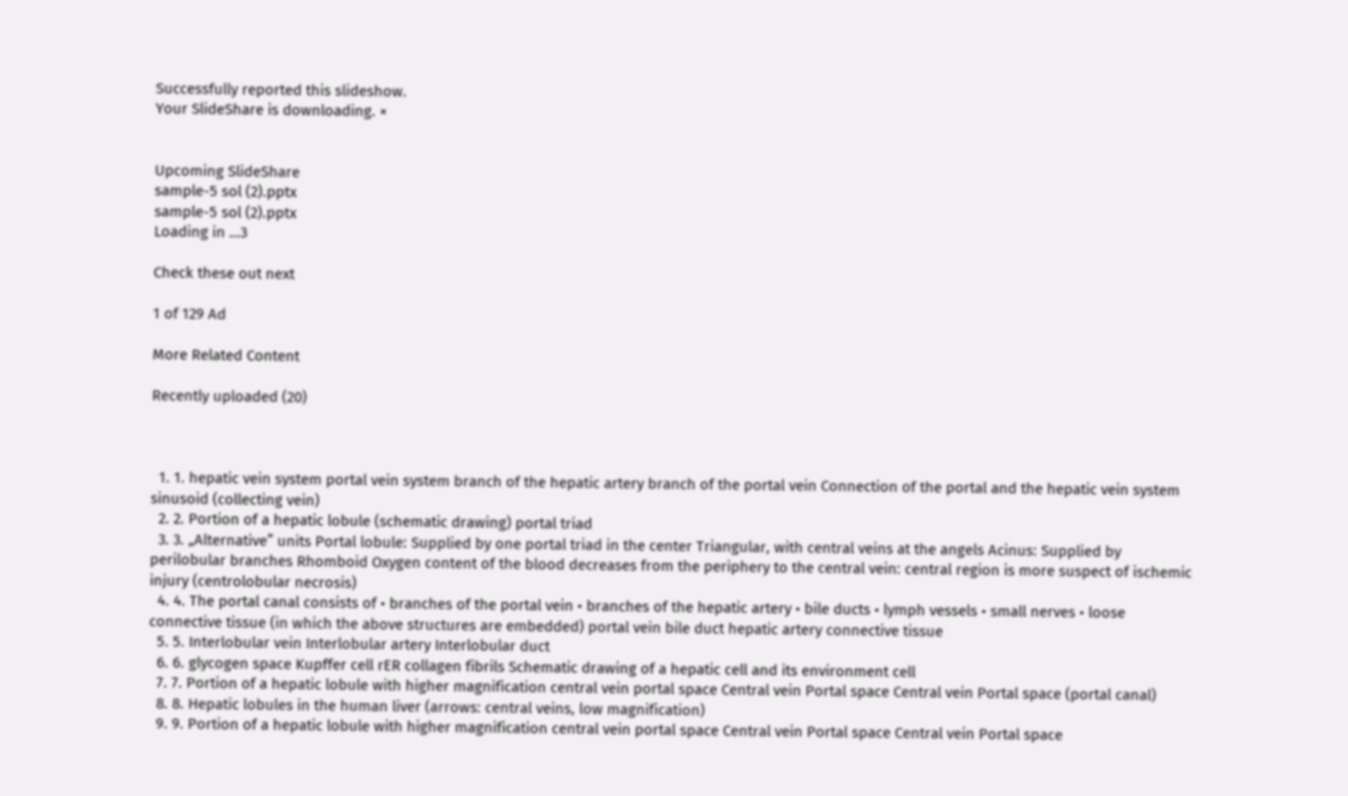Successfully reported this slideshow.
Your SlideShare is downloading. ×


Upcoming SlideShare
sample-5 sol (2).pptx
sample-5 sol (2).pptx
Loading in …3

Check these out next

1 of 129 Ad

More Related Content

Recently uploaded (20)



  1. 1. hepatic vein system portal vein system branch of the hepatic artery branch of the portal vein Connection of the portal and the hepatic vein system sinusoid (collecting vein)
  2. 2. Portion of a hepatic lobule (schematic drawing) portal triad
  3. 3. „Alternative” units Portal lobule: Supplied by one portal triad in the center Triangular, with central veins at the angels Acinus: Supplied by perilobular branches Rhomboid Oxygen content of the blood decreases from the periphery to the central vein: central region is more suspect of ischemic injury (centrolobular necrosis)
  4. 4. The portal canal consists of • branches of the portal vein • branches of the hepatic artery • bile ducts • lymph vessels • small nerves • loose connective tissue (in which the above structures are embedded) portal vein bile duct hepatic artery connective tissue
  5. 5. Interlobular vein Interlobular artery Interlobular duct
  6. 6. glycogen space Kupffer cell rER collagen fibrils Schematic drawing of a hepatic cell and its environment cell
  7. 7. Portion of a hepatic lobule with higher magnification central vein portal space Central vein Portal space Central vein Portal space (portal canal)
  8. 8. Hepatic lobules in the human liver (arrows: central veins, low magnification)
  9. 9. Portion of a hepatic lobule with higher magnification central vein portal space Central vein Portal space Central vein Portal space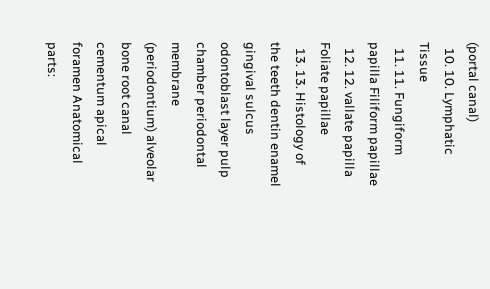(portal canal)
  10. 10. Lymphatic Tissue
  11. 11. Fungiform papilla Filiform papillae
  12. 12. vallate papilla Foliate papillae
  13. 13. Histology of the teeth dentin enamel gingival sulcus odontoblast layer pulp chamber periodontal membrane (periodontium) alveolar bone root canal cementum apical foramen Anatomical parts: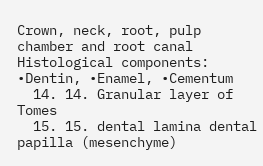Crown, neck, root, pulp chamber and root canal Histological components: •Dentin, •Enamel, •Cementum
  14. 14. Granular layer of Tomes
  15. 15. dental lamina dental papilla (mesenchyme)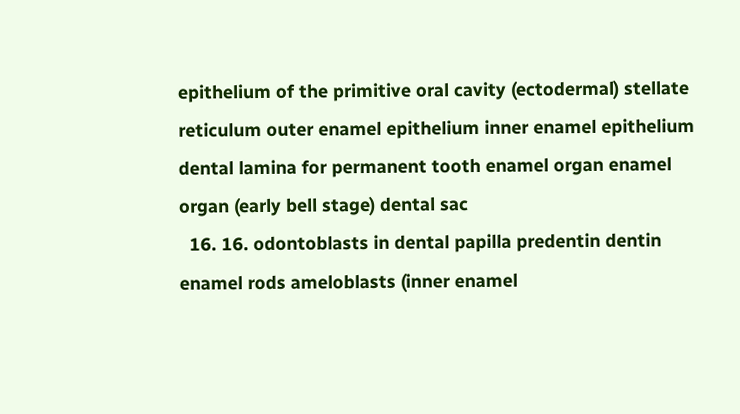epithelium of the primitive oral cavity (ectodermal) stellate reticulum outer enamel epithelium inner enamel epithelium dental lamina for permanent tooth enamel organ enamel organ (early bell stage) dental sac
  16. 16. odontoblasts in dental papilla predentin dentin enamel rods ameloblasts (inner enamel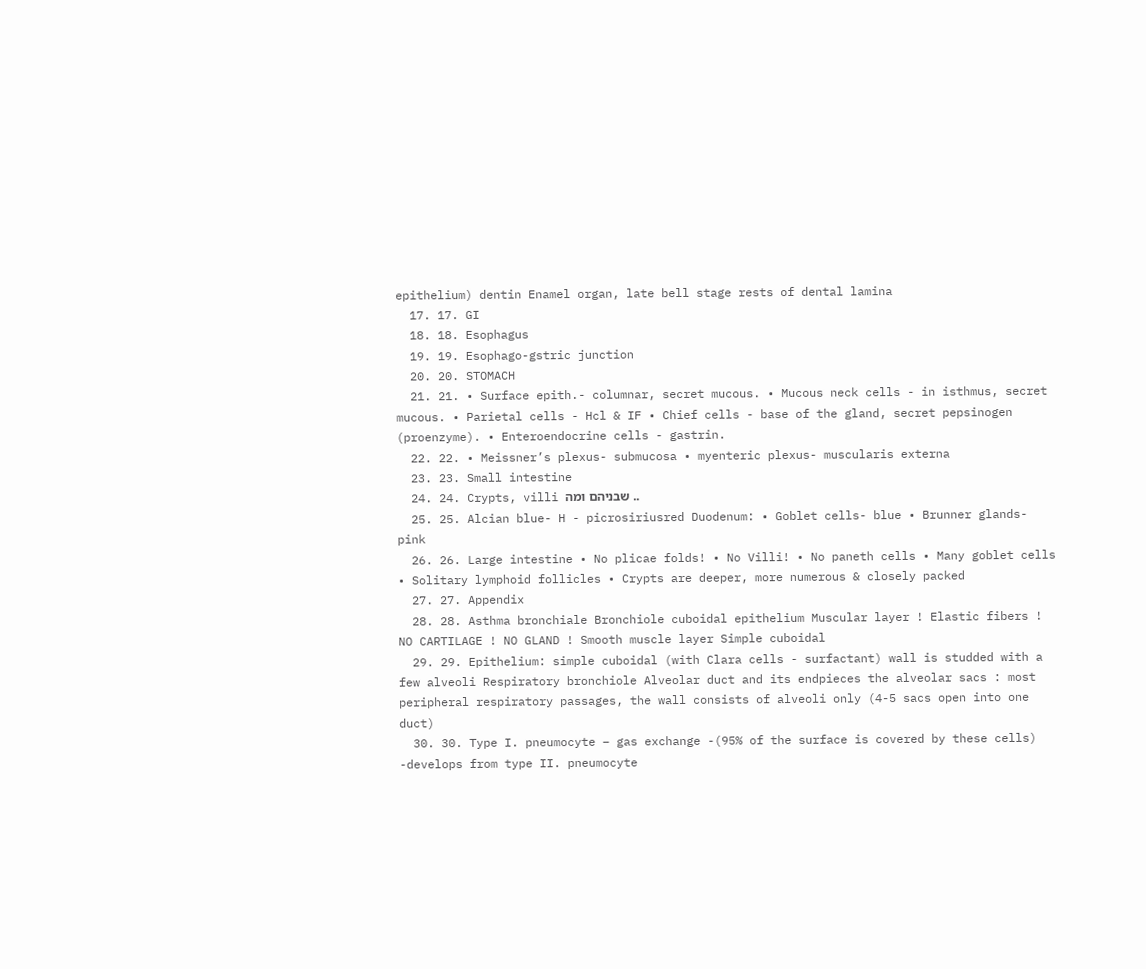epithelium) dentin Enamel organ, late bell stage rests of dental lamina
  17. 17. GI
  18. 18. Esophagus
  19. 19. Esophago-gstric junction
  20. 20. STOMACH
  21. 21. • Surface epith.- columnar, secret mucous. • Mucous neck cells - in isthmus, secret mucous. • Parietal cells - Hcl & IF • Chief cells - base of the gland, secret pepsinogen (proenzyme). • Enteroendocrine cells - gastrin.
  22. 22. • Meissner’s plexus- submucosa • myenteric plexus- muscularis externa
  23. 23. Small intestine
  24. 24. Crypts, villi שבניהם ומה ..
  25. 25. Alcian blue- H - picrosiriusred Duodenum: • Goblet cells- blue • Brunner glands- pink
  26. 26. Large intestine • No plicae folds! • No Villi! • No paneth cells • Many goblet cells • Solitary lymphoid follicles • Crypts are deeper, more numerous & closely packed
  27. 27. Appendix
  28. 28. Asthma bronchiale Bronchiole cuboidal epithelium Muscular layer ! Elastic fibers ! NO CARTILAGE ! NO GLAND ! Smooth muscle layer Simple cuboidal
  29. 29. Epithelium: simple cuboidal (with Clara cells - surfactant) wall is studded with a few alveoli Respiratory bronchiole Alveolar duct and its endpieces the alveolar sacs : most peripheral respiratory passages, the wall consists of alveoli only (4-5 sacs open into one duct)
  30. 30. Type I. pneumocyte – gas exchange -(95% of the surface is covered by these cells) -develops from type II. pneumocyte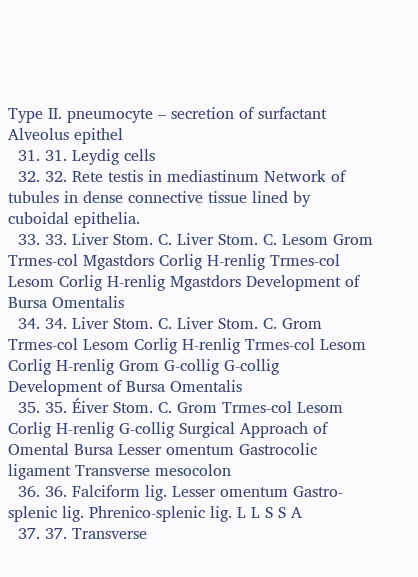Type II. pneumocyte – secretion of surfactant Alveolus epithel
  31. 31. Leydig cells
  32. 32. Rete testis in mediastinum Network of tubules in dense connective tissue lined by cuboidal epithelia.
  33. 33. Liver Stom. C. Liver Stom. C. Lesom Grom Trmes-col Mgastdors Corlig H-renlig Trmes-col Lesom Corlig H-renlig Mgastdors Development of Bursa Omentalis
  34. 34. Liver Stom. C. Liver Stom. C. Grom Trmes-col Lesom Corlig H-renlig Trmes-col Lesom Corlig H-renlig Grom G-collig G-collig Development of Bursa Omentalis
  35. 35. Éiver Stom. C. Grom Trmes-col Lesom Corlig H-renlig G-collig Surgical Approach of Omental Bursa Lesser omentum Gastrocolic ligament Transverse mesocolon
  36. 36. Falciform lig. Lesser omentum Gastro-splenic lig. Phrenico-splenic lig. L L S S A
  37. 37. Transverse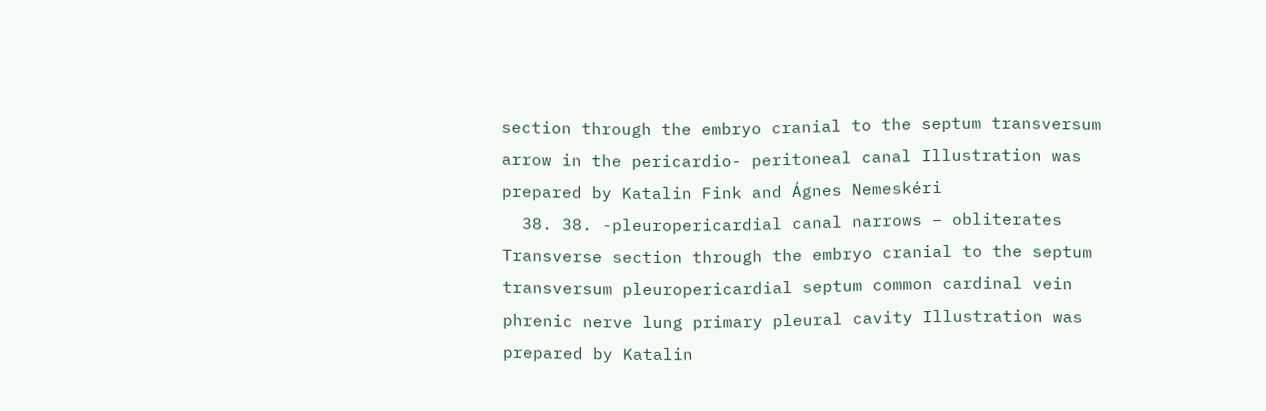section through the embryo cranial to the septum transversum arrow in the pericardio- peritoneal canal Illustration was prepared by Katalin Fink and Ágnes Nemeskéri
  38. 38. -pleuropericardial canal narrows – obliterates Transverse section through the embryo cranial to the septum transversum pleuropericardial septum common cardinal vein phrenic nerve lung primary pleural cavity Illustration was prepared by Katalin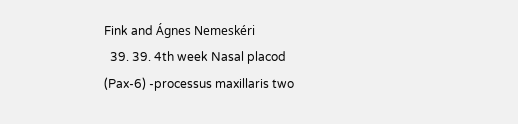Fink and Ágnes Nemeskéri
  39. 39. 4th week Nasal placod (Pax-6) -processus maxillaris two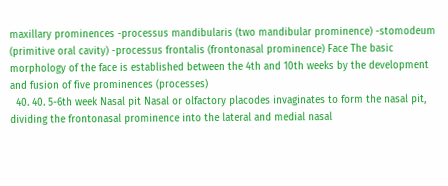maxillary prominences -processus mandibularis (two mandibular prominence) -stomodeum (primitive oral cavity) -processus frontalis (frontonasal prominence) Face The basic morphology of the face is established between the 4th and 10th weeks by the development and fusion of five prominences (processes)
  40. 40. 5-6th week Nasal pit Nasal or olfactory placodes invaginates to form the nasal pit, dividing the frontonasal prominence into the lateral and medial nasal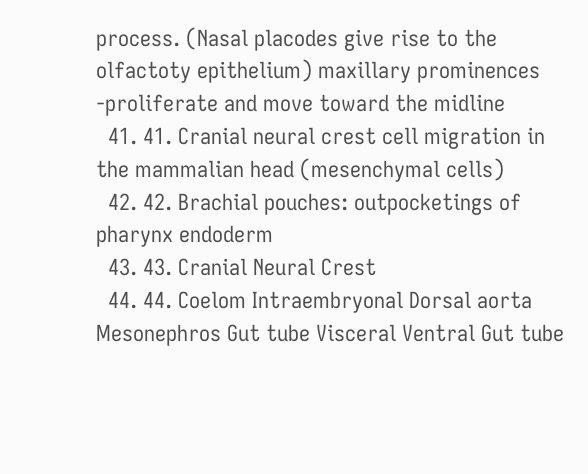process. (Nasal placodes give rise to the olfactoty epithelium) maxillary prominences -proliferate and move toward the midline
  41. 41. Cranial neural crest cell migration in the mammalian head (mesenchymal cells)
  42. 42. Brachial pouches: outpocketings of pharynx endoderm
  43. 43. Cranial Neural Crest
  44. 44. Coelom Intraembryonal Dorsal aorta Mesonephros Gut tube Visceral Ventral Gut tube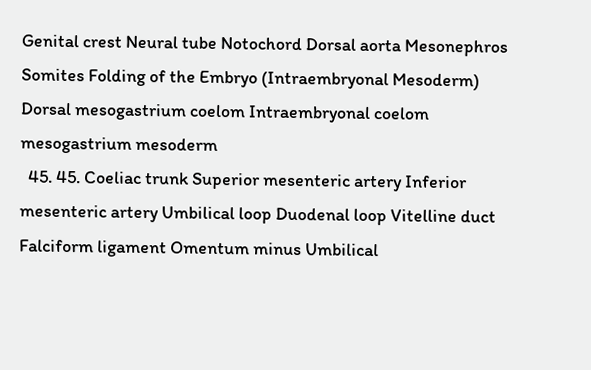Genital crest Neural tube Notochord Dorsal aorta Mesonephros Somites Folding of the Embryo (Intraembryonal Mesoderm) Dorsal mesogastrium coelom Intraembryonal coelom mesogastrium mesoderm
  45. 45. Coeliac trunk Superior mesenteric artery Inferior mesenteric artery Umbilical loop Duodenal loop Vitelline duct Falciform ligament Omentum minus Umbilical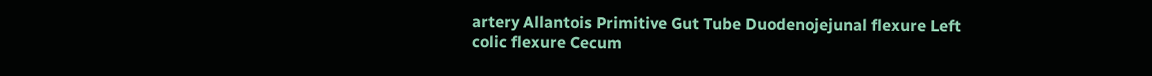artery Allantois Primitive Gut Tube Duodenojejunal flexure Left colic flexure Cecum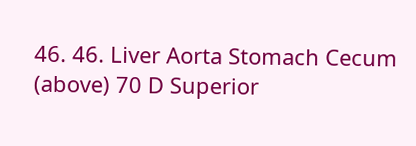46. 46. Liver Aorta Stomach Cecum (above) 70 D Superior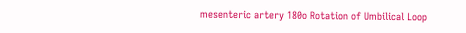mesenteric artery 180o Rotation of Umbilical Loop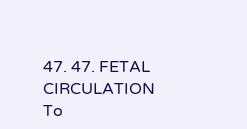47. 47. FETAL CIRCULATION To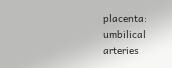placenta: umbilical arteries